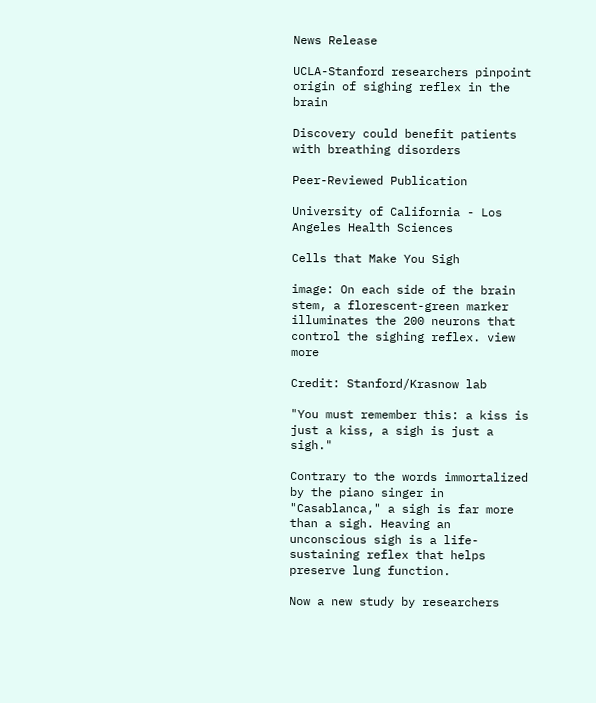News Release

UCLA-Stanford researchers pinpoint origin of sighing reflex in the brain

Discovery could benefit patients with breathing disorders

Peer-Reviewed Publication

University of California - Los Angeles Health Sciences

Cells that Make You Sigh

image: On each side of the brain stem, a florescent-green marker illuminates the 200 neurons that control the sighing reflex. view more

Credit: Stanford/Krasnow lab

"You must remember this: a kiss is just a kiss, a sigh is just a sigh."

Contrary to the words immortalized by the piano singer in "Casablanca," a sigh is far more than a sigh. Heaving an unconscious sigh is a life-sustaining reflex that helps preserve lung function.

Now a new study by researchers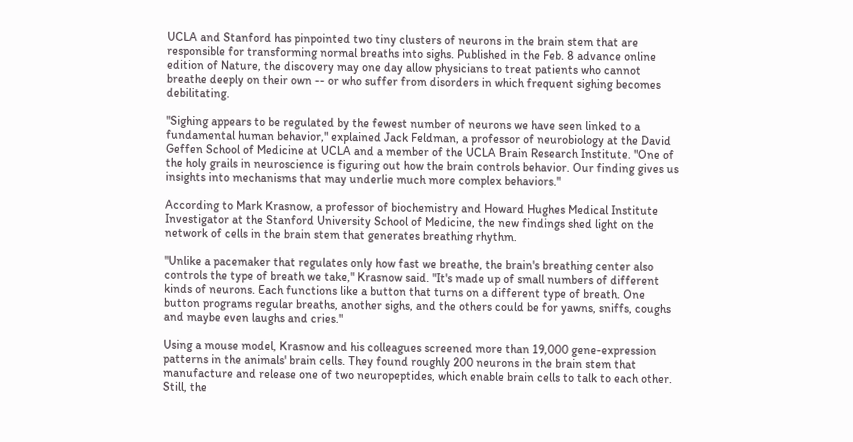UCLA and Stanford has pinpointed two tiny clusters of neurons in the brain stem that are responsible for transforming normal breaths into sighs. Published in the Feb. 8 advance online edition of Nature, the discovery may one day allow physicians to treat patients who cannot breathe deeply on their own -- or who suffer from disorders in which frequent sighing becomes debilitating.

"Sighing appears to be regulated by the fewest number of neurons we have seen linked to a fundamental human behavior," explained Jack Feldman, a professor of neurobiology at the David Geffen School of Medicine at UCLA and a member of the UCLA Brain Research Institute. "One of the holy grails in neuroscience is figuring out how the brain controls behavior. Our finding gives us insights into mechanisms that may underlie much more complex behaviors."

According to Mark Krasnow, a professor of biochemistry and Howard Hughes Medical Institute Investigator at the Stanford University School of Medicine, the new findings shed light on the network of cells in the brain stem that generates breathing rhythm.

"Unlike a pacemaker that regulates only how fast we breathe, the brain's breathing center also controls the type of breath we take," Krasnow said. "It's made up of small numbers of different kinds of neurons. Each functions like a button that turns on a different type of breath. One button programs regular breaths, another sighs, and the others could be for yawns, sniffs, coughs and maybe even laughs and cries."

Using a mouse model, Krasnow and his colleagues screened more than 19,000 gene-expression patterns in the animals' brain cells. They found roughly 200 neurons in the brain stem that manufacture and release one of two neuropeptides, which enable brain cells to talk to each other. Still, the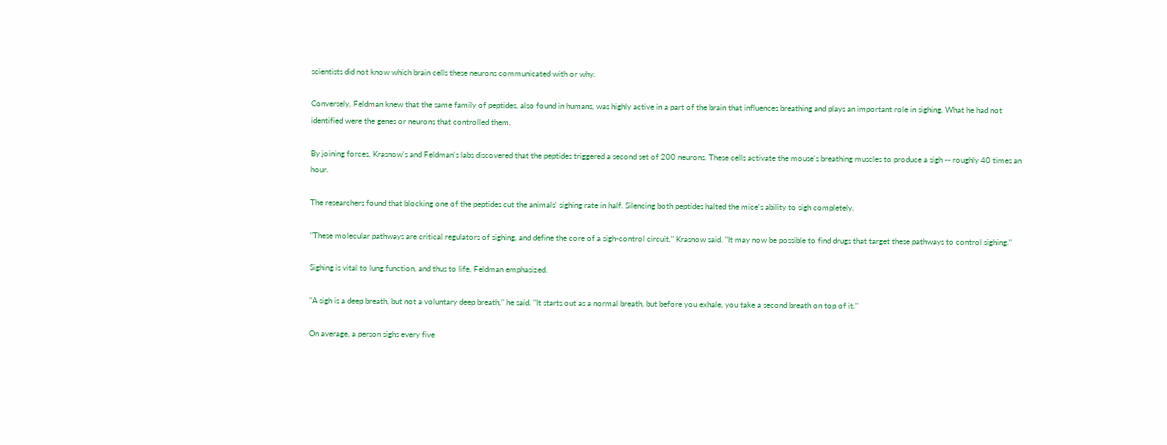scientists did not know which brain cells these neurons communicated with or why.

Conversely, Feldman knew that the same family of peptides, also found in humans, was highly active in a part of the brain that influences breathing and plays an important role in sighing. What he had not identified were the genes or neurons that controlled them.

By joining forces, Krasnow's and Feldman's labs discovered that the peptides triggered a second set of 200 neurons. These cells activate the mouse's breathing muscles to produce a sigh -- roughly 40 times an hour.

The researchers found that blocking one of the peptides cut the animals' sighing rate in half. Silencing both peptides halted the mice's ability to sigh completely.

"These molecular pathways are critical regulators of sighing, and define the core of a sigh-control circuit," Krasnow said. "It may now be possible to find drugs that target these pathways to control sighing."

Sighing is vital to lung function, and thus to life, Feldman emphasized.

"A sigh is a deep breath, but not a voluntary deep breath," he said. "It starts out as a normal breath, but before you exhale, you take a second breath on top of it."

On average, a person sighs every five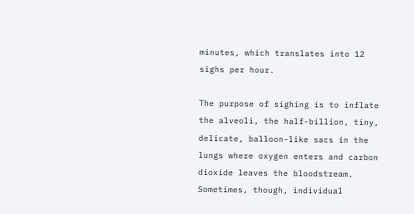minutes, which translates into 12 sighs per hour.

The purpose of sighing is to inflate the alveoli, the half-billion, tiny, delicate, balloon-like sacs in the lungs where oxygen enters and carbon dioxide leaves the bloodstream. Sometimes, though, individual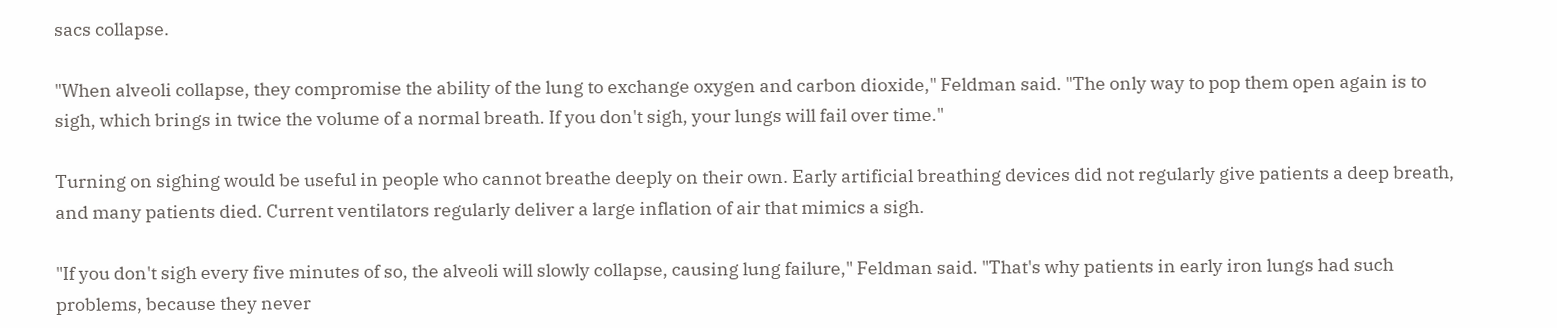sacs collapse.

"When alveoli collapse, they compromise the ability of the lung to exchange oxygen and carbon dioxide," Feldman said. "The only way to pop them open again is to sigh, which brings in twice the volume of a normal breath. If you don't sigh, your lungs will fail over time."

Turning on sighing would be useful in people who cannot breathe deeply on their own. Early artificial breathing devices did not regularly give patients a deep breath, and many patients died. Current ventilators regularly deliver a large inflation of air that mimics a sigh.

"If you don't sigh every five minutes of so, the alveoli will slowly collapse, causing lung failure," Feldman said. "That's why patients in early iron lungs had such problems, because they never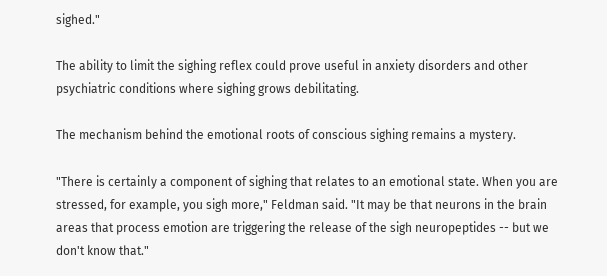sighed."

The ability to limit the sighing reflex could prove useful in anxiety disorders and other psychiatric conditions where sighing grows debilitating.

The mechanism behind the emotional roots of conscious sighing remains a mystery.

"There is certainly a component of sighing that relates to an emotional state. When you are stressed, for example, you sigh more," Feldman said. "It may be that neurons in the brain areas that process emotion are triggering the release of the sigh neuropeptides -- but we don't know that."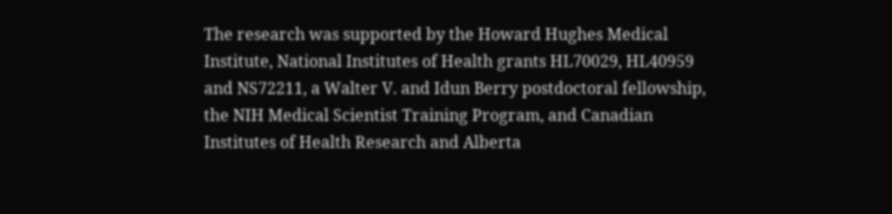The research was supported by the Howard Hughes Medical Institute, National Institutes of Health grants HL70029, HL40959 and NS72211, a Walter V. and Idun Berry postdoctoral fellowship, the NIH Medical Scientist Training Program, and Canadian Institutes of Health Research and Alberta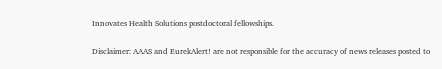Innovates Health Solutions postdoctoral fellowships.

Disclaimer: AAAS and EurekAlert! are not responsible for the accuracy of news releases posted to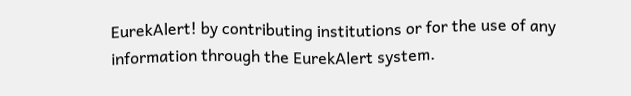EurekAlert! by contributing institutions or for the use of any information through the EurekAlert system.